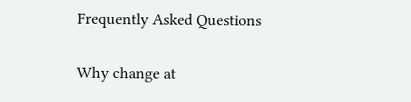Frequently Asked Questions

Why change at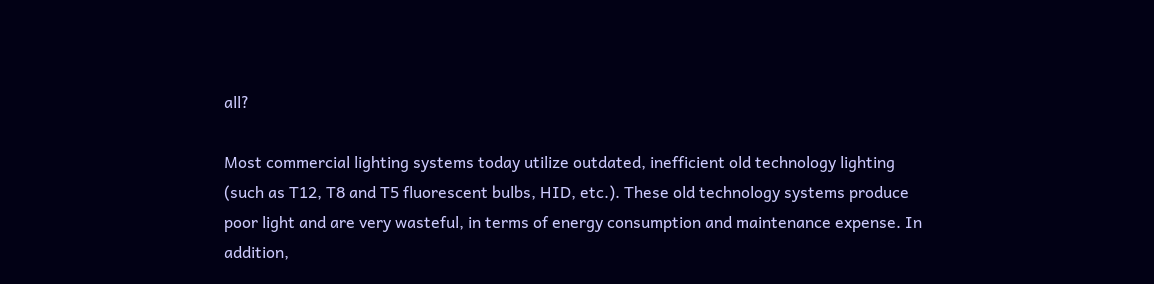all?

Most commercial lighting systems today utilize outdated, inefficient old technology lighting (such as T12, T8 and T5 fluorescent bulbs, HID, etc.). These old technology systems produce poor light and are very wasteful, in terms of energy consumption and maintenance expense. In addition,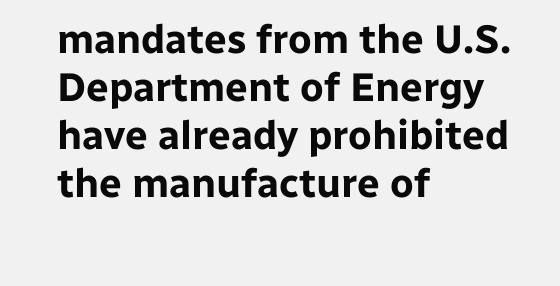mandates from the U.S. Department of Energy have already prohibited the manufacture of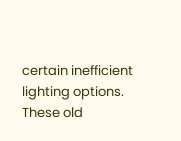certain inefficient lighting options. These old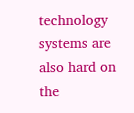technology systems are also hard on the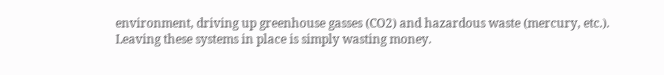environment, driving up greenhouse gasses (CO2) and hazardous waste (mercury, etc.). Leaving these systems in place is simply wasting money.